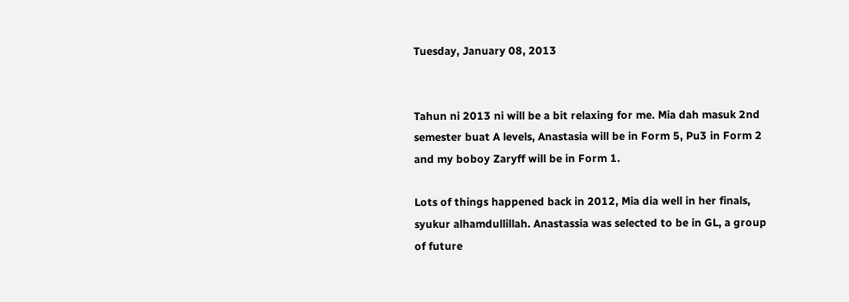Tuesday, January 08, 2013


Tahun ni 2013 ni will be a bit relaxing for me. Mia dah masuk 2nd semester buat A levels, Anastasia will be in Form 5, Pu3 in Form 2 and my boboy Zaryff will be in Form 1.

Lots of things happened back in 2012, Mia dia well in her finals, syukur alhamdullillah. Anastassia was selected to be in GL, a group of future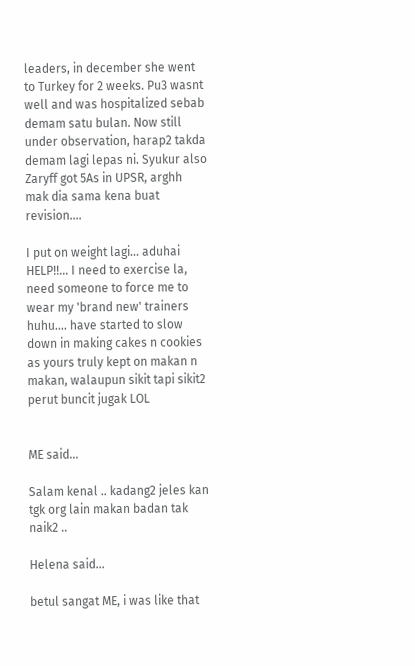leaders, in december she went to Turkey for 2 weeks. Pu3 wasnt well and was hospitalized sebab demam satu bulan. Now still under observation, harap2 takda demam lagi lepas ni. Syukur also Zaryff got 5As in UPSR, arghh mak dia sama kena buat revision....

I put on weight lagi... aduhai HELP!!... I need to exercise la, need someone to force me to wear my 'brand new' trainers huhu.... have started to slow down in making cakes n cookies as yours truly kept on makan n makan, walaupun sikit tapi sikit2 perut buncit jugak LOL


ME said...

Salam kenal .. kadang2 jeles kan tgk org lain makan badan tak naik2 ..

Helena said...

betul sangat ME, i was like that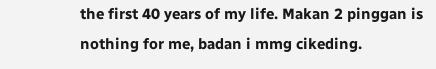the first 40 years of my life. Makan 2 pinggan is nothing for me, badan i mmg cikeding.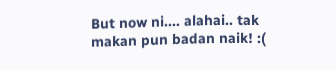But now ni.... alahai.. tak makan pun badan naik! :(